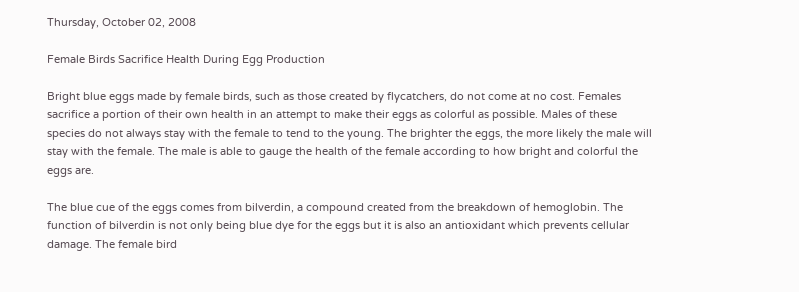Thursday, October 02, 2008

Female Birds Sacrifice Health During Egg Production

Bright blue eggs made by female birds, such as those created by flycatchers, do not come at no cost. Females sacrifice a portion of their own health in an attempt to make their eggs as colorful as possible. Males of these species do not always stay with the female to tend to the young. The brighter the eggs, the more likely the male will stay with the female. The male is able to gauge the health of the female according to how bright and colorful the eggs are.

The blue cue of the eggs comes from bilverdin, a compound created from the breakdown of hemoglobin. The function of bilverdin is not only being blue dye for the eggs but it is also an antioxidant which prevents cellular damage. The female bird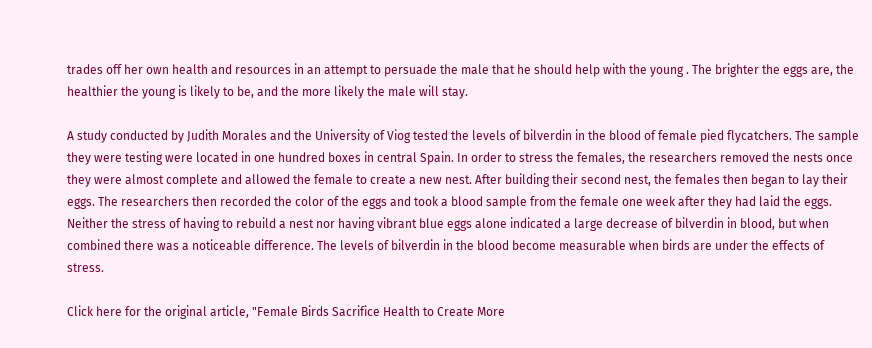trades off her own health and resources in an attempt to persuade the male that he should help with the young . The brighter the eggs are, the healthier the young is likely to be, and the more likely the male will stay.

A study conducted by Judith Morales and the University of Viog tested the levels of bilverdin in the blood of female pied flycatchers. The sample they were testing were located in one hundred boxes in central Spain. In order to stress the females, the researchers removed the nests once they were almost complete and allowed the female to create a new nest. After building their second nest, the females then began to lay their eggs. The researchers then recorded the color of the eggs and took a blood sample from the female one week after they had laid the eggs. Neither the stress of having to rebuild a nest nor having vibrant blue eggs alone indicated a large decrease of bilverdin in blood, but when combined there was a noticeable difference. The levels of bilverdin in the blood become measurable when birds are under the effects of stress.

Click here for the original article, "Female Birds Sacrifice Health to Create More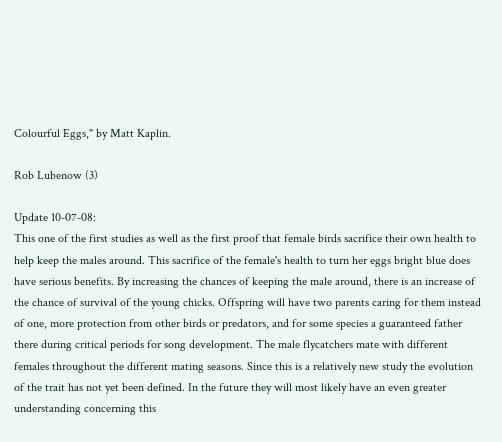Colourful Eggs," by Matt Kaplin.

Rob Lubenow (3)

Update 10-07-08:
This one of the first studies as well as the first proof that female birds sacrifice their own health to help keep the males around. This sacrifice of the female's health to turn her eggs bright blue does have serious benefits. By increasing the chances of keeping the male around, there is an increase of the chance of survival of the young chicks. Offspring will have two parents caring for them instead of one, more protection from other birds or predators, and for some species a guaranteed father there during critical periods for song development. The male flycatchers mate with different females throughout the different mating seasons. Since this is a relatively new study the evolution of the trait has not yet been defined. In the future they will most likely have an even greater understanding concerning this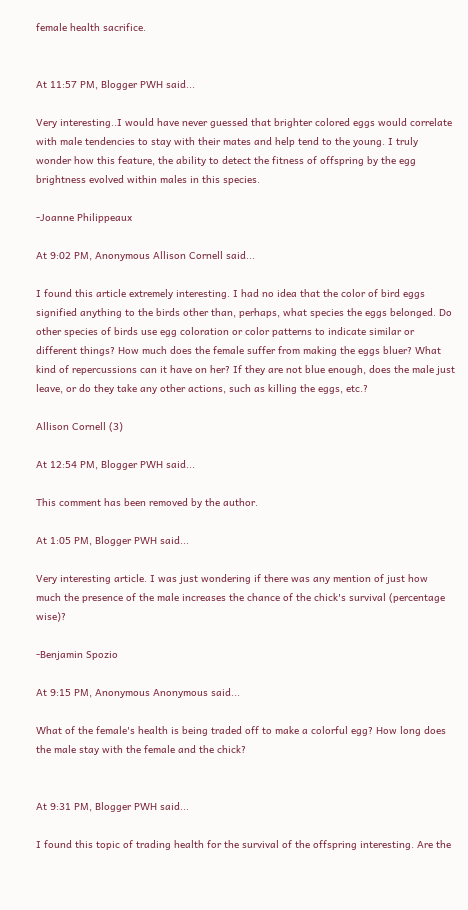female health sacrifice.


At 11:57 PM, Blogger PWH said...

Very interesting..I would have never guessed that brighter colored eggs would correlate with male tendencies to stay with their mates and help tend to the young. I truly wonder how this feature, the ability to detect the fitness of offspring by the egg brightness evolved within males in this species.

-Joanne Philippeaux

At 9:02 PM, Anonymous Allison Cornell said...

I found this article extremely interesting. I had no idea that the color of bird eggs signified anything to the birds other than, perhaps, what species the eggs belonged. Do other species of birds use egg coloration or color patterns to indicate similar or different things? How much does the female suffer from making the eggs bluer? What kind of repercussions can it have on her? If they are not blue enough, does the male just leave, or do they take any other actions, such as killing the eggs, etc.?

Allison Cornell (3)

At 12:54 PM, Blogger PWH said...

This comment has been removed by the author.

At 1:05 PM, Blogger PWH said...

Very interesting article. I was just wondering if there was any mention of just how much the presence of the male increases the chance of the chick's survival (percentage wise)?

-Benjamin Spozio

At 9:15 PM, Anonymous Anonymous said...

What of the female's health is being traded off to make a colorful egg? How long does the male stay with the female and the chick?


At 9:31 PM, Blogger PWH said...

I found this topic of trading health for the survival of the offspring interesting. Are the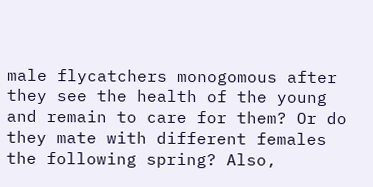male flycatchers monogomous after they see the health of the young and remain to care for them? Or do they mate with different females the following spring? Also,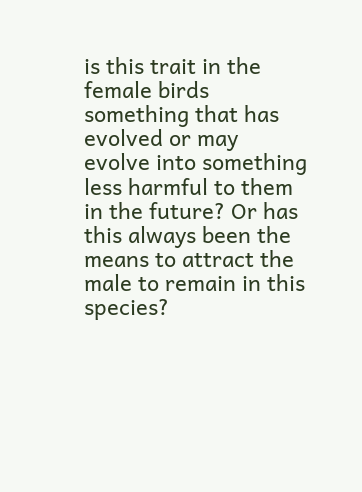is this trait in the female birds something that has evolved or may evolve into something less harmful to them in the future? Or has this always been the means to attract the male to remain in this species?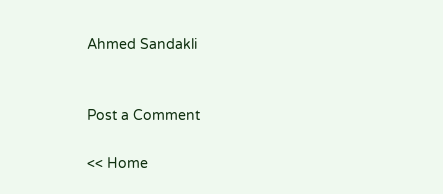Ahmed Sandakli


Post a Comment

<< Home